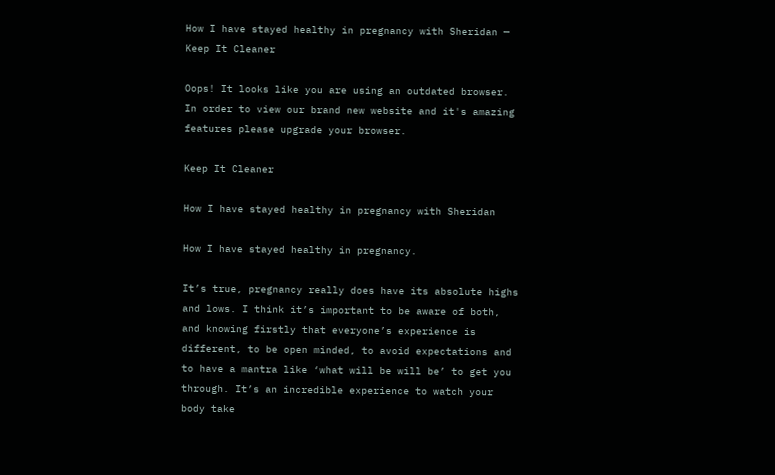How I have stayed healthy in pregnancy with Sheridan — Keep It Cleaner

Oops! It looks like you are using an outdated browser. In order to view our brand new website and it's amazing features please upgrade your browser.

Keep It Cleaner

How I have stayed healthy in pregnancy with Sheridan

How I have stayed healthy in pregnancy.

It’s true, pregnancy really does have its absolute highs and lows. I think it’s important to be aware of both, and knowing firstly that everyone’s experience is different, to be open minded, to avoid expectations and to have a mantra like ‘what will be will be’ to get you through. It’s an incredible experience to watch your body take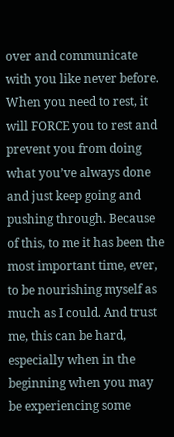over and communicate with you like never before. When you need to rest, it will FORCE you to rest and prevent you from doing what you’ve always done and just keep going and pushing through. Because of this, to me it has been the most important time, ever, to be nourishing myself as much as I could. And trust me, this can be hard, especially when in the beginning when you may be experiencing some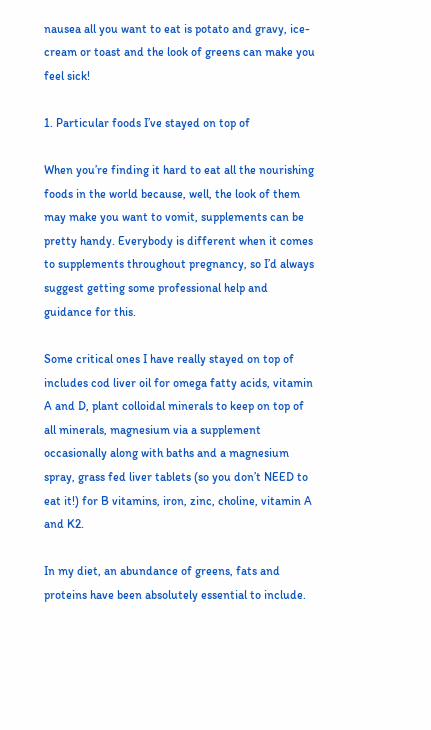nausea all you want to eat is potato and gravy, ice-cream or toast and the look of greens can make you feel sick!

1. Particular foods I’ve stayed on top of

When you’re finding it hard to eat all the nourishing foods in the world because, well, the look of them may make you want to vomit, supplements can be pretty handy. Everybody is different when it comes to supplements throughout pregnancy, so I’d always suggest getting some professional help and guidance for this.

Some critical ones I have really stayed on top of includes cod liver oil for omega fatty acids, vitamin A and D, plant colloidal minerals to keep on top of all minerals, magnesium via a supplement occasionally along with baths and a magnesium spray, grass fed liver tablets (so you don’t NEED to eat it!) for B vitamins, iron, zinc, choline, vitamin A and K2.

In my diet, an abundance of greens, fats and proteins have been absolutely essential to include.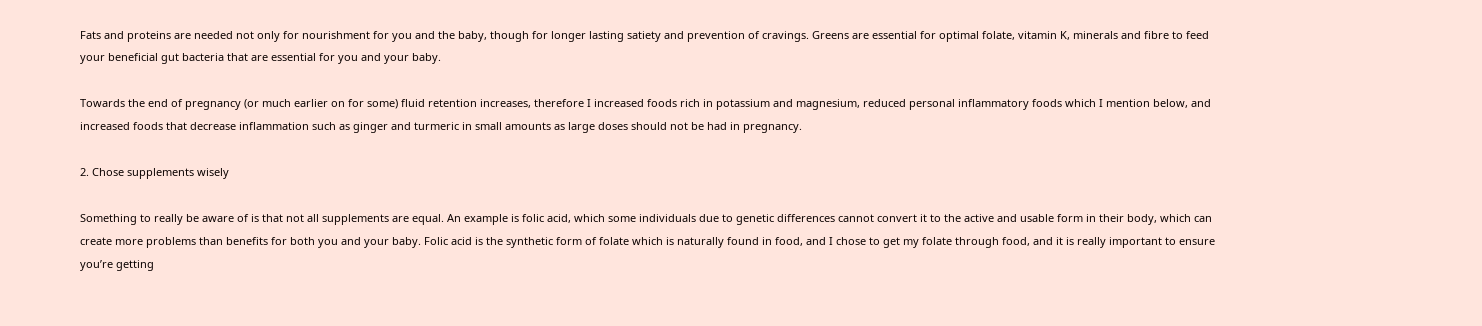Fats and proteins are needed not only for nourishment for you and the baby, though for longer lasting satiety and prevention of cravings. Greens are essential for optimal folate, vitamin K, minerals and fibre to feed your beneficial gut bacteria that are essential for you and your baby.

Towards the end of pregnancy (or much earlier on for some) fluid retention increases, therefore I increased foods rich in potassium and magnesium, reduced personal inflammatory foods which I mention below, and increased foods that decrease inflammation such as ginger and turmeric in small amounts as large doses should not be had in pregnancy.

2. Chose supplements wisely

Something to really be aware of is that not all supplements are equal. An example is folic acid, which some individuals due to genetic differences cannot convert it to the active and usable form in their body, which can create more problems than benefits for both you and your baby. Folic acid is the synthetic form of folate which is naturally found in food, and I chose to get my folate through food, and it is really important to ensure you’re getting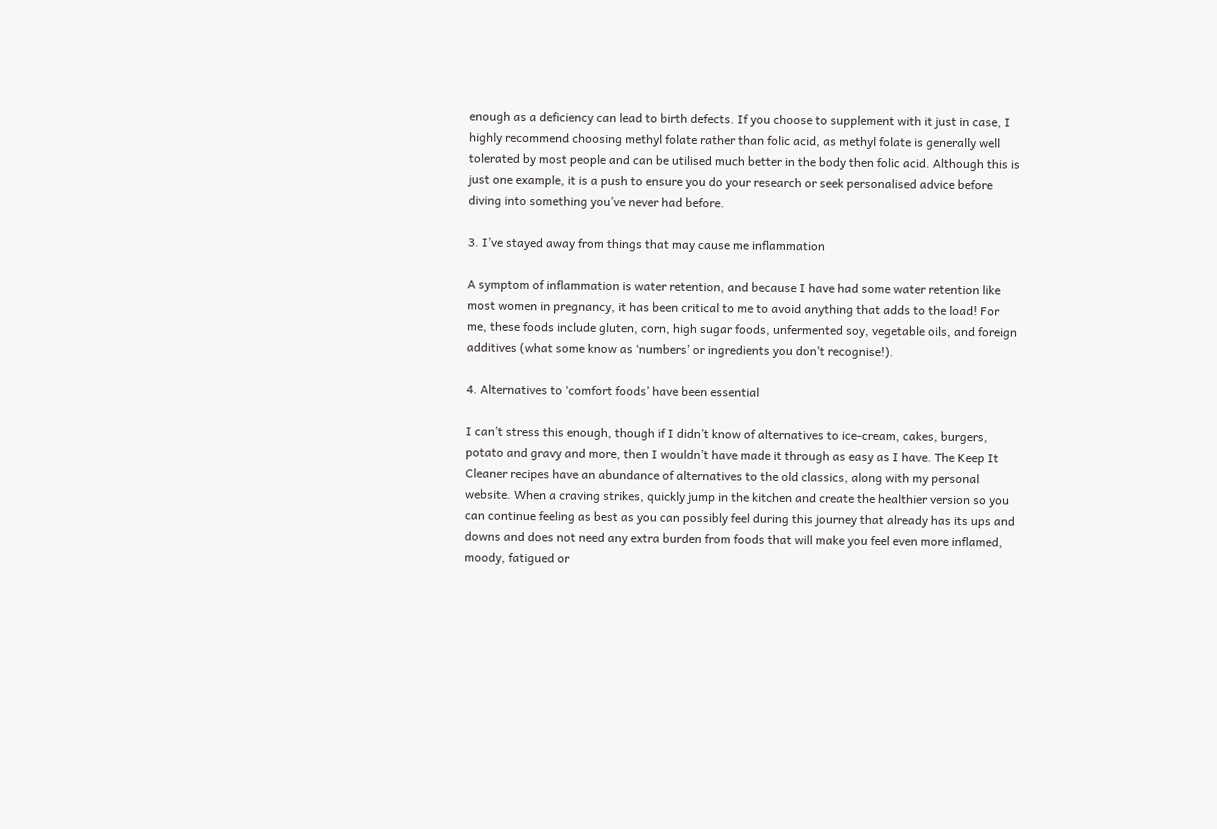enough as a deficiency can lead to birth defects. If you choose to supplement with it just in case, I highly recommend choosing methyl folate rather than folic acid, as methyl folate is generally well tolerated by most people and can be utilised much better in the body then folic acid. Although this is just one example, it is a push to ensure you do your research or seek personalised advice before diving into something you’ve never had before.

3. I’ve stayed away from things that may cause me inflammation

A symptom of inflammation is water retention, and because I have had some water retention like most women in pregnancy, it has been critical to me to avoid anything that adds to the load! For me, these foods include gluten, corn, high sugar foods, unfermented soy, vegetable oils, and foreign additives (what some know as ‘numbers’ or ingredients you don’t recognise!).

4. Alternatives to ‘comfort foods’ have been essential

I can’t stress this enough, though if I didn’t know of alternatives to ice-cream, cakes, burgers, potato and gravy and more, then I wouldn’t have made it through as easy as I have. The Keep It Cleaner recipes have an abundance of alternatives to the old classics, along with my personal website. When a craving strikes, quickly jump in the kitchen and create the healthier version so you can continue feeling as best as you can possibly feel during this journey that already has its ups and downs and does not need any extra burden from foods that will make you feel even more inflamed, moody, fatigued or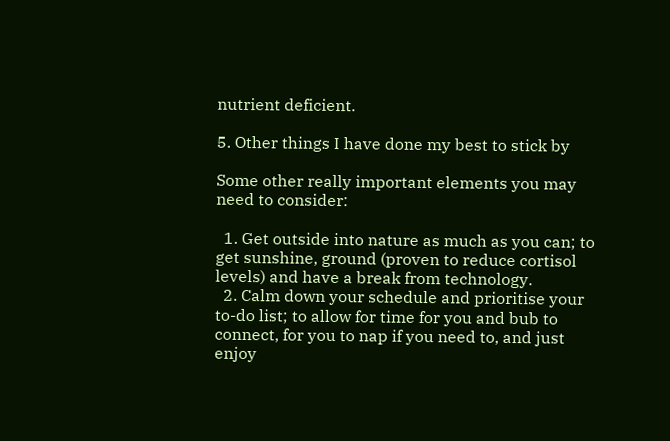nutrient deficient.

5. Other things I have done my best to stick by

Some other really important elements you may need to consider:

  1. Get outside into nature as much as you can; to get sunshine, ground (proven to reduce cortisol levels) and have a break from technology.
  2. Calm down your schedule and prioritise your to-do list; to allow for time for you and bub to connect, for you to nap if you need to, and just enjoy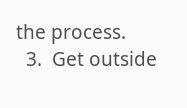the process.
  3.  Get outside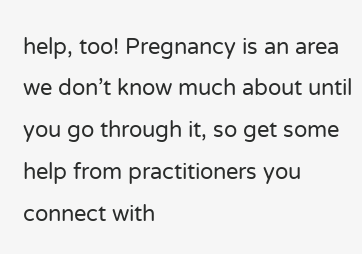help, too! Pregnancy is an area we don’t know much about until you go through it, so get some help from practitioners you connect with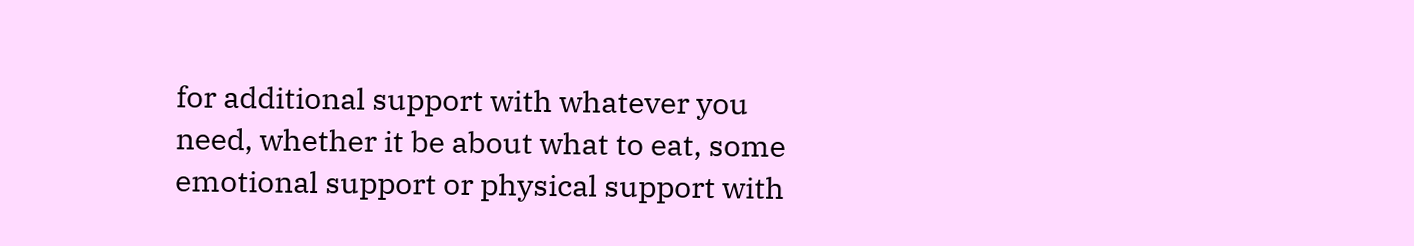for additional support with whatever you need, whether it be about what to eat, some emotional support or physical support with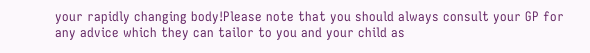your rapidly changing body!Please note that you should always consult your GP for any advice which they can tailor to you and your child as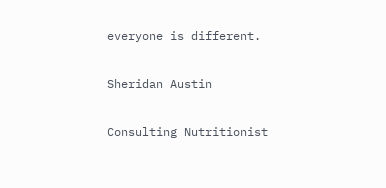everyone is different.

Sheridan Austin

Consulting Nutritionist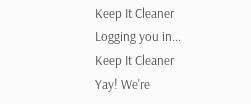Keep It Cleaner
Logging you in...
Keep It Cleaner
Yay! We're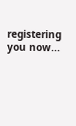registering you now...